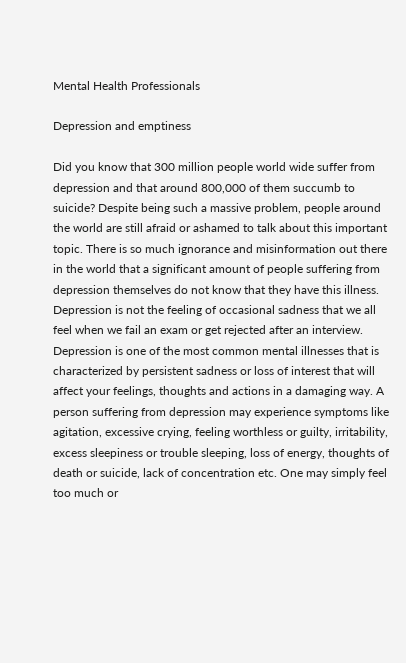Mental Health Professionals

Depression and emptiness

Did you know that 300 million people world wide suffer from depression and that around 800,000 of them succumb to suicide? Despite being such a massive problem, people around the world are still afraid or ashamed to talk about this important topic. There is so much ignorance and misinformation out there in the world that a significant amount of people suffering from depression themselves do not know that they have this illness. Depression is not the feeling of occasional sadness that we all feel when we fail an exam or get rejected after an interview. Depression is one of the most common mental illnesses that is characterized by persistent sadness or loss of interest that will affect your feelings, thoughts and actions in a damaging way. A person suffering from depression may experience symptoms like agitation, excessive crying, feeling worthless or guilty, irritability, excess sleepiness or trouble sleeping, loss of energy, thoughts of death or suicide, lack of concentration etc. One may simply feel too much or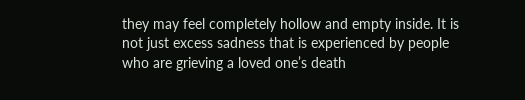they may feel completely hollow and empty inside. It is not just excess sadness that is experienced by people who are grieving a loved one’s death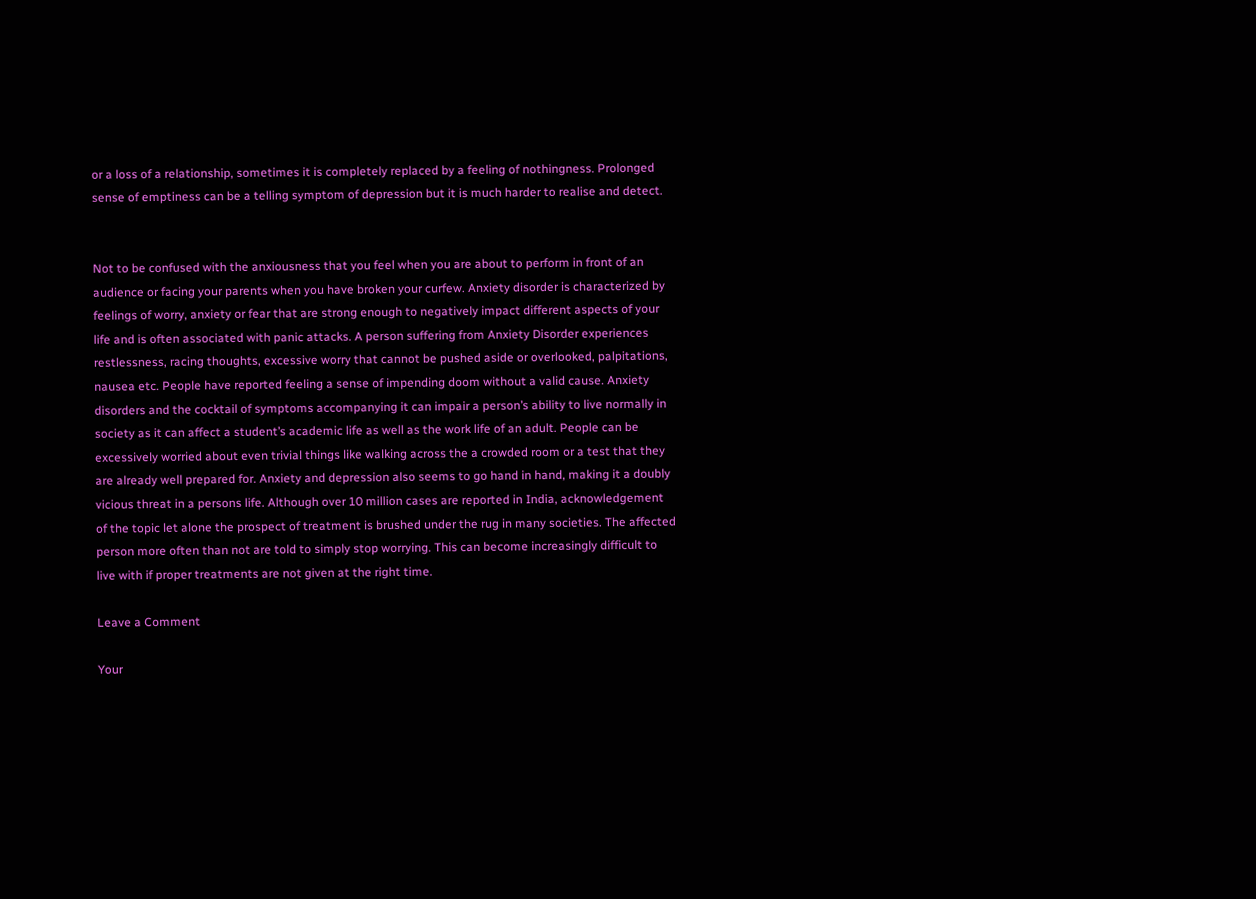or a loss of a relationship, sometimes it is completely replaced by a feeling of nothingness. Prolonged sense of emptiness can be a telling symptom of depression but it is much harder to realise and detect.


Not to be confused with the anxiousness that you feel when you are about to perform in front of an audience or facing your parents when you have broken your curfew. Anxiety disorder is characterized by feelings of worry, anxiety or fear that are strong enough to negatively impact different aspects of your life and is often associated with panic attacks. A person suffering from Anxiety Disorder experiences restlessness, racing thoughts, excessive worry that cannot be pushed aside or overlooked, palpitations, nausea etc. People have reported feeling a sense of impending doom without a valid cause. Anxiety disorders and the cocktail of symptoms accompanying it can impair a person’s ability to live normally in society as it can affect a student’s academic life as well as the work life of an adult. People can be excessively worried about even trivial things like walking across the a crowded room or a test that they are already well prepared for. Anxiety and depression also seems to go hand in hand, making it a doubly vicious threat in a persons life. Although over 10 million cases are reported in India, acknowledgement of the topic let alone the prospect of treatment is brushed under the rug in many societies. The affected person more often than not are told to simply stop worrying. This can become increasingly difficult to live with if proper treatments are not given at the right time.

Leave a Comment

Your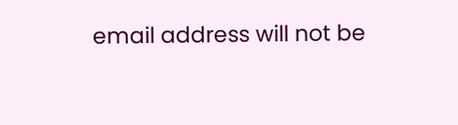email address will not be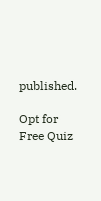published.

Opt for Free Quiz